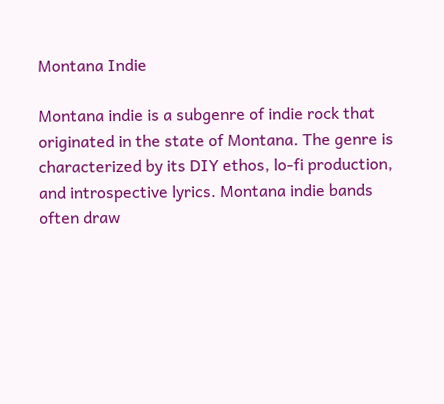Montana Indie

Montana indie is a subgenre of indie rock that originated in the state of Montana. The genre is characterized by its DIY ethos, lo-fi production, and introspective lyrics. Montana indie bands often draw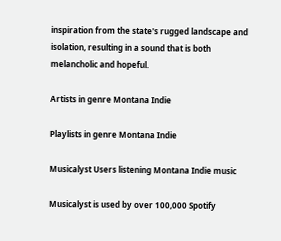inspiration from the state's rugged landscape and isolation, resulting in a sound that is both melancholic and hopeful.

Artists in genre Montana Indie

Playlists in genre Montana Indie

Musicalyst Users listening Montana Indie music

Musicalyst is used by over 100,000 Spotify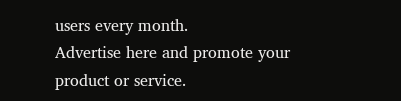users every month.
Advertise here and promote your product or service.